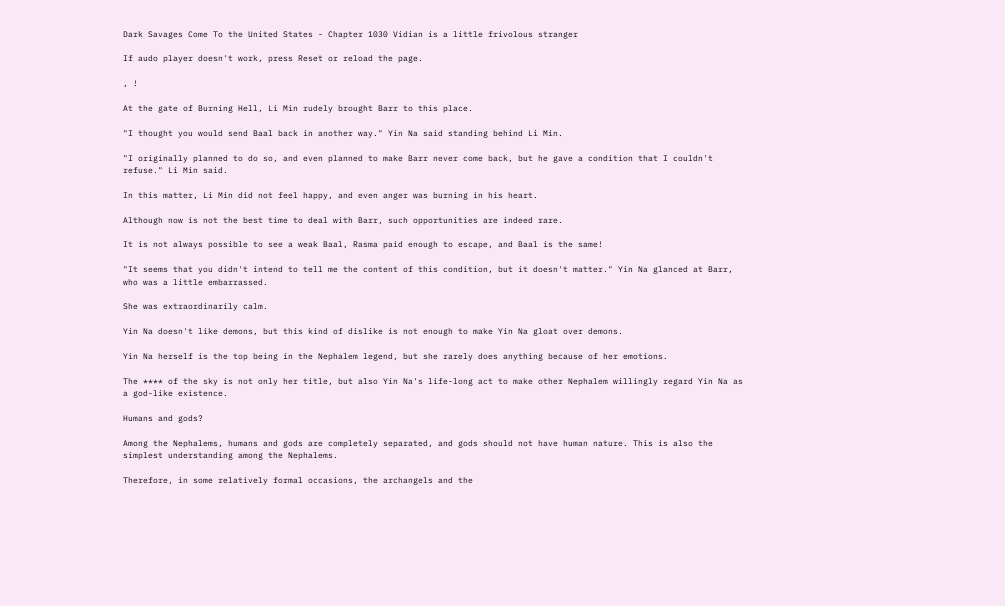Dark Savages Come To the United States - Chapter 1030 Vidian is a little frivolous stranger

If audo player doesn't work, press Reset or reload the page.

, !

At the gate of Burning Hell, Li Min rudely brought Barr to this place.

"I thought you would send Baal back in another way." Yin Na said standing behind Li Min.

"I originally planned to do so, and even planned to make Barr never come back, but he gave a condition that I couldn't refuse." Li Min said.

In this matter, Li Min did not feel happy, and even anger was burning in his heart.

Although now is not the best time to deal with Barr, such opportunities are indeed rare.

It is not always possible to see a weak Baal, Rasma paid enough to escape, and Baal is the same!

"It seems that you didn't intend to tell me the content of this condition, but it doesn't matter." Yin Na glanced at Barr, who was a little embarrassed.

She was extraordinarily calm.

Yin Na doesn't like demons, but this kind of dislike is not enough to make Yin Na gloat over demons.

Yin Na herself is the top being in the Nephalem legend, but she rarely does anything because of her emotions.

The **** of the sky is not only her title, but also Yin Na's life-long act to make other Nephalem willingly regard Yin Na as a god-like existence.

Humans and gods?

Among the Nephalems, humans and gods are completely separated, and gods should not have human nature. This is also the simplest understanding among the Nephalems.

Therefore, in some relatively formal occasions, the archangels and the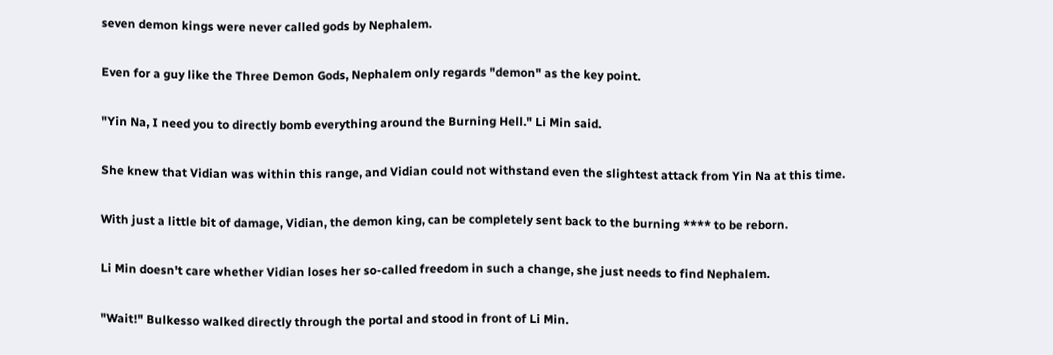seven demon kings were never called gods by Nephalem.

Even for a guy like the Three Demon Gods, Nephalem only regards "demon" as the key point.

"Yin Na, I need you to directly bomb everything around the Burning Hell." Li Min said.

She knew that Vidian was within this range, and Vidian could not withstand even the slightest attack from Yin Na at this time.

With just a little bit of damage, Vidian, the demon king, can be completely sent back to the burning **** to be reborn.

Li Min doesn't care whether Vidian loses her so-called freedom in such a change, she just needs to find Nephalem.

"Wait!" Bulkesso walked directly through the portal and stood in front of Li Min.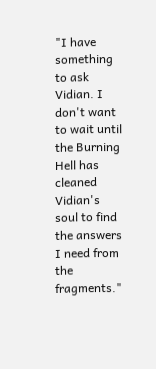"I have something to ask Vidian. I don't want to wait until the Burning Hell has cleaned Vidian's soul to find the answers I need from the fragments."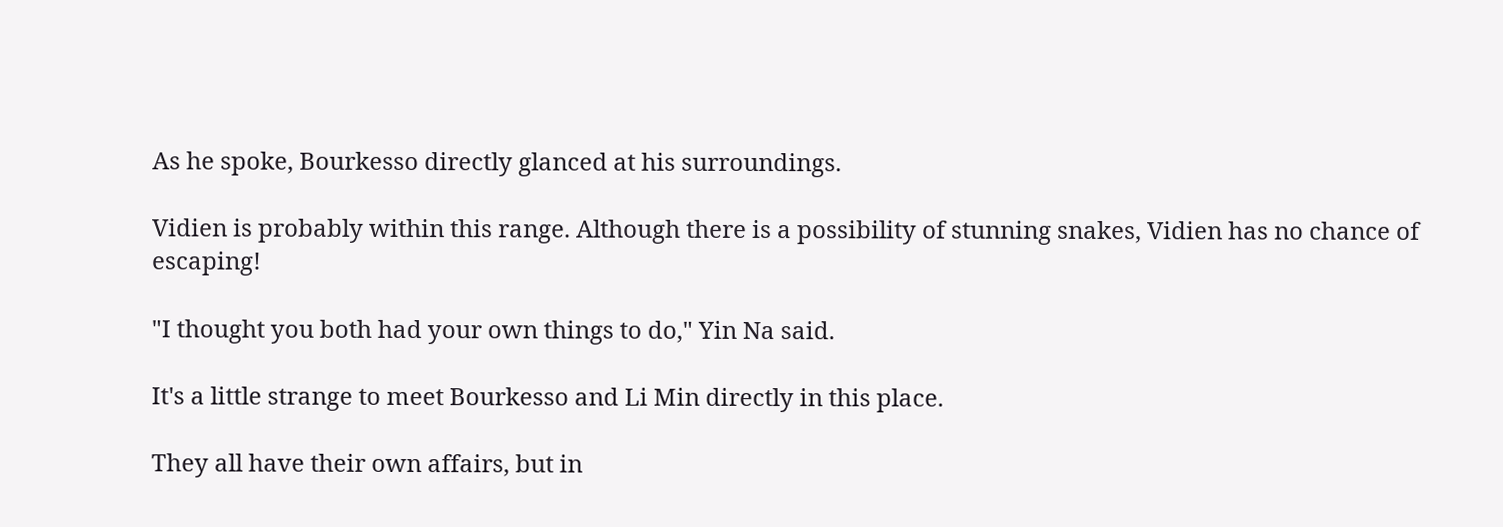As he spoke, Bourkesso directly glanced at his surroundings.

Vidien is probably within this range. Although there is a possibility of stunning snakes, Vidien has no chance of escaping!

"I thought you both had your own things to do," Yin Na said.

It's a little strange to meet Bourkesso and Li Min directly in this place.

They all have their own affairs, but in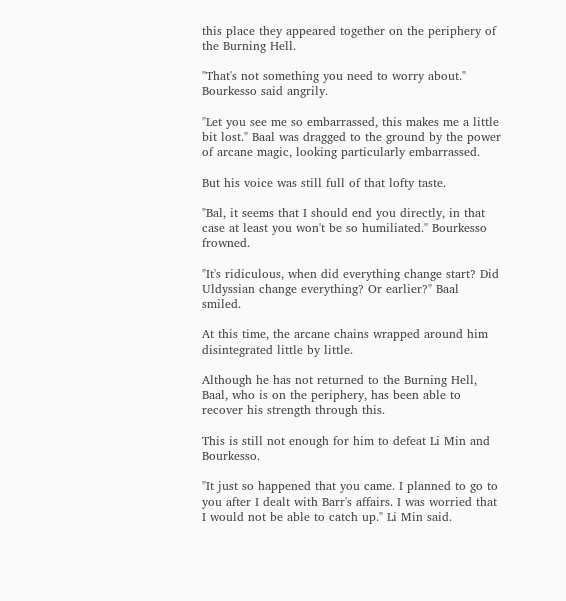this place they appeared together on the periphery of the Burning Hell.

"That's not something you need to worry about." Bourkesso said angrily.

"Let you see me so embarrassed, this makes me a little bit lost." Baal was dragged to the ground by the power of arcane magic, looking particularly embarrassed.

But his voice was still full of that lofty taste.

"Bal, it seems that I should end you directly, in that case at least you won't be so humiliated." Bourkesso frowned.

"It's ridiculous, when did everything change start? Did Uldyssian change everything? Or earlier?" Baal smiled.

At this time, the arcane chains wrapped around him disintegrated little by little.

Although he has not returned to the Burning Hell, Baal, who is on the periphery, has been able to recover his strength through this.

This is still not enough for him to defeat Li Min and Bourkesso.

"It just so happened that you came. I planned to go to you after I dealt with Barr's affairs. I was worried that I would not be able to catch up." Li Min said.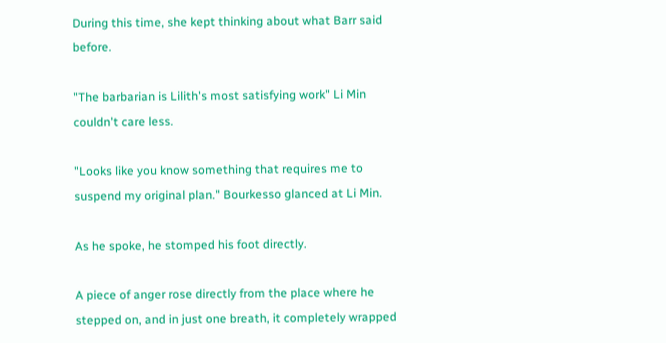During this time, she kept thinking about what Barr said before.

"The barbarian is Lilith's most satisfying work" Li Min couldn't care less.

"Looks like you know something that requires me to suspend my original plan." Bourkesso glanced at Li Min.

As he spoke, he stomped his foot directly.

A piece of anger rose directly from the place where he stepped on, and in just one breath, it completely wrapped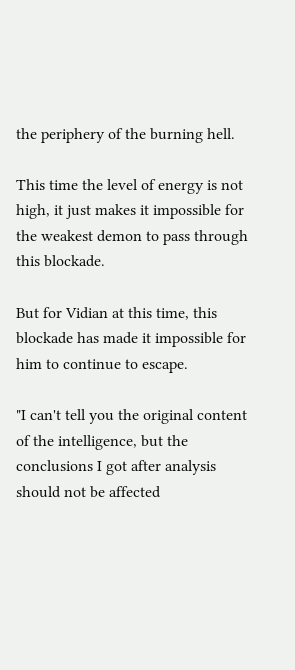the periphery of the burning hell.

This time the level of energy is not high, it just makes it impossible for the weakest demon to pass through this blockade.

But for Vidian at this time, this blockade has made it impossible for him to continue to escape.

"I can't tell you the original content of the intelligence, but the conclusions I got after analysis should not be affected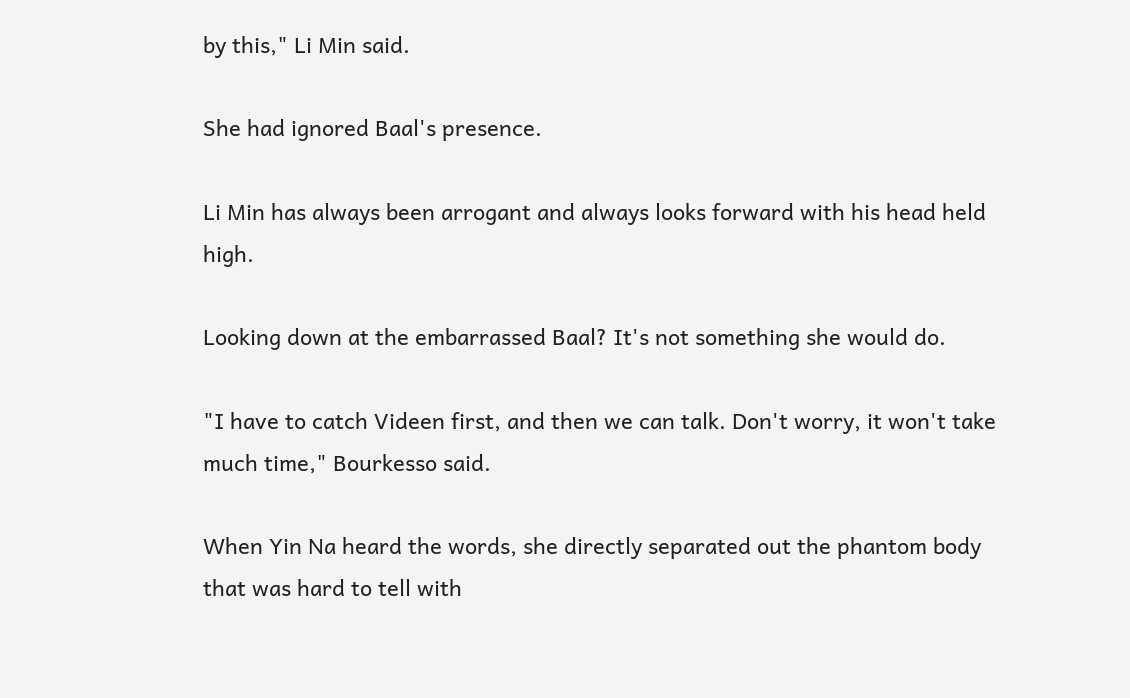by this," Li Min said.

She had ignored Baal's presence.

Li Min has always been arrogant and always looks forward with his head held high.

Looking down at the embarrassed Baal? It's not something she would do.

"I have to catch Videen first, and then we can talk. Don't worry, it won't take much time," Bourkesso said.

When Yin Na heard the words, she directly separated out the phantom body that was hard to tell with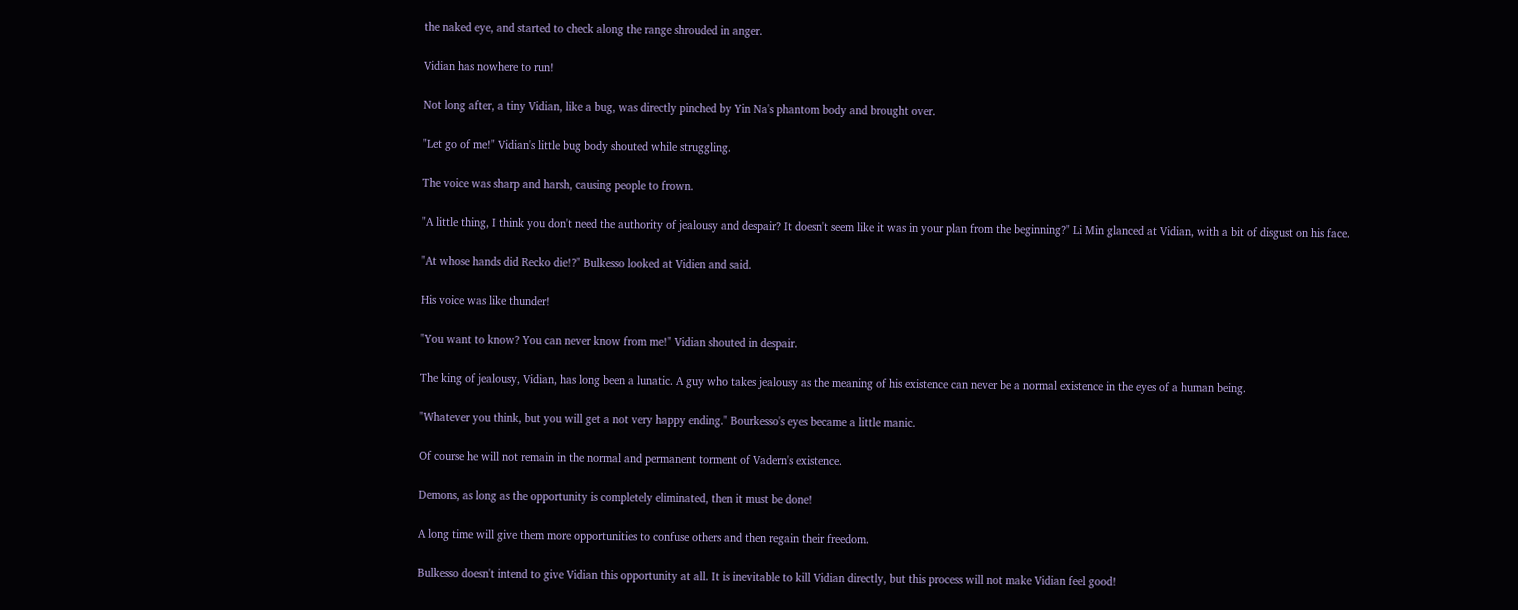the naked eye, and started to check along the range shrouded in anger.

Vidian has nowhere to run!

Not long after, a tiny Vidian, like a bug, was directly pinched by Yin Na's phantom body and brought over.

"Let go of me!" Vidian's little bug body shouted while struggling.

The voice was sharp and harsh, causing people to frown.

"A little thing, I think you don't need the authority of jealousy and despair? It doesn't seem like it was in your plan from the beginning?" Li Min glanced at Vidian, with a bit of disgust on his face.

"At whose hands did Recko die!?" Bulkesso looked at Vidien and said.

His voice was like thunder!

"You want to know? You can never know from me!" Vidian shouted in despair.

The king of jealousy, Vidian, has long been a lunatic. A guy who takes jealousy as the meaning of his existence can never be a normal existence in the eyes of a human being.

"Whatever you think, but you will get a not very happy ending." Bourkesso's eyes became a little manic.

Of course he will not remain in the normal and permanent torment of Vadern's existence.

Demons, as long as the opportunity is completely eliminated, then it must be done!

A long time will give them more opportunities to confuse others and then regain their freedom.

Bulkesso doesn't intend to give Vidian this opportunity at all. It is inevitable to kill Vidian directly, but this process will not make Vidian feel good!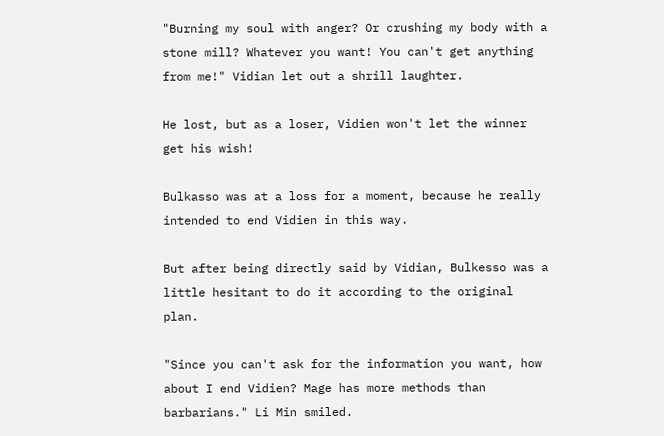"Burning my soul with anger? Or crushing my body with a stone mill? Whatever you want! You can't get anything from me!" Vidian let out a shrill laughter.

He lost, but as a loser, Vidien won't let the winner get his wish!

Bulkasso was at a loss for a moment, because he really intended to end Vidien in this way.

But after being directly said by Vidian, Bulkesso was a little hesitant to do it according to the original plan.

"Since you can't ask for the information you want, how about I end Vidien? Mage has more methods than barbarians." Li Min smiled.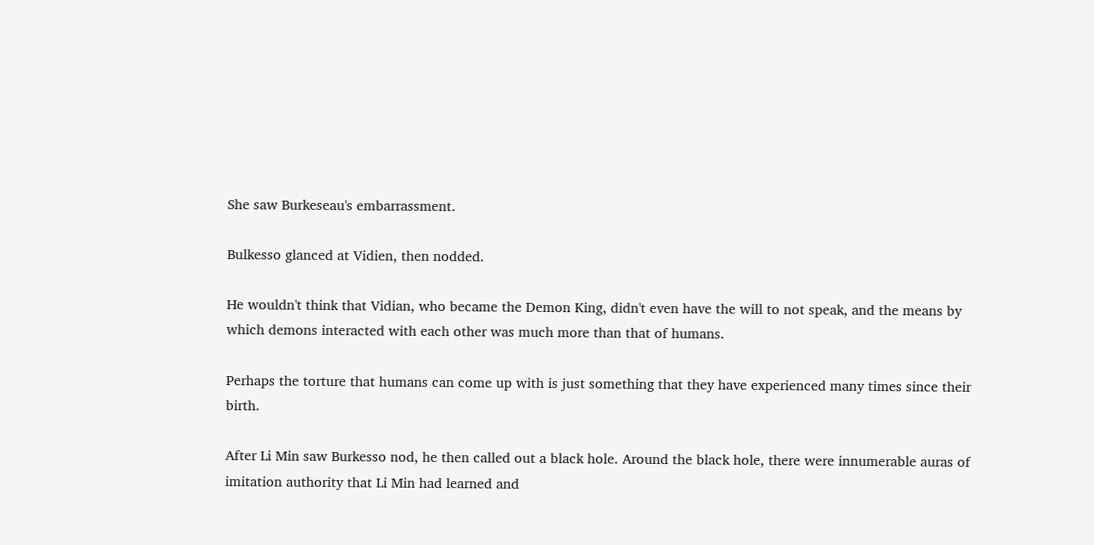She saw Burkeseau's embarrassment.

Bulkesso glanced at Vidien, then nodded.

He wouldn't think that Vidian, who became the Demon King, didn't even have the will to not speak, and the means by which demons interacted with each other was much more than that of humans.

Perhaps the torture that humans can come up with is just something that they have experienced many times since their birth.

After Li Min saw Burkesso nod, he then called out a black hole. Around the black hole, there were innumerable auras of imitation authority that Li Min had learned and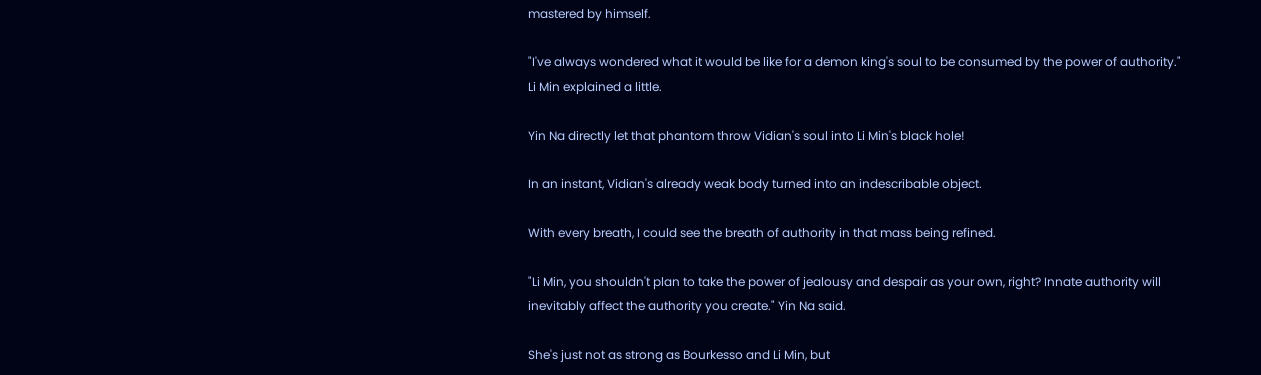mastered by himself.

"I've always wondered what it would be like for a demon king's soul to be consumed by the power of authority." Li Min explained a little.

Yin Na directly let that phantom throw Vidian's soul into Li Min's black hole!

In an instant, Vidian's already weak body turned into an indescribable object.

With every breath, I could see the breath of authority in that mass being refined.

"Li Min, you shouldn't plan to take the power of jealousy and despair as your own, right? Innate authority will inevitably affect the authority you create." Yin Na said.

She's just not as strong as Bourkesso and Li Min, but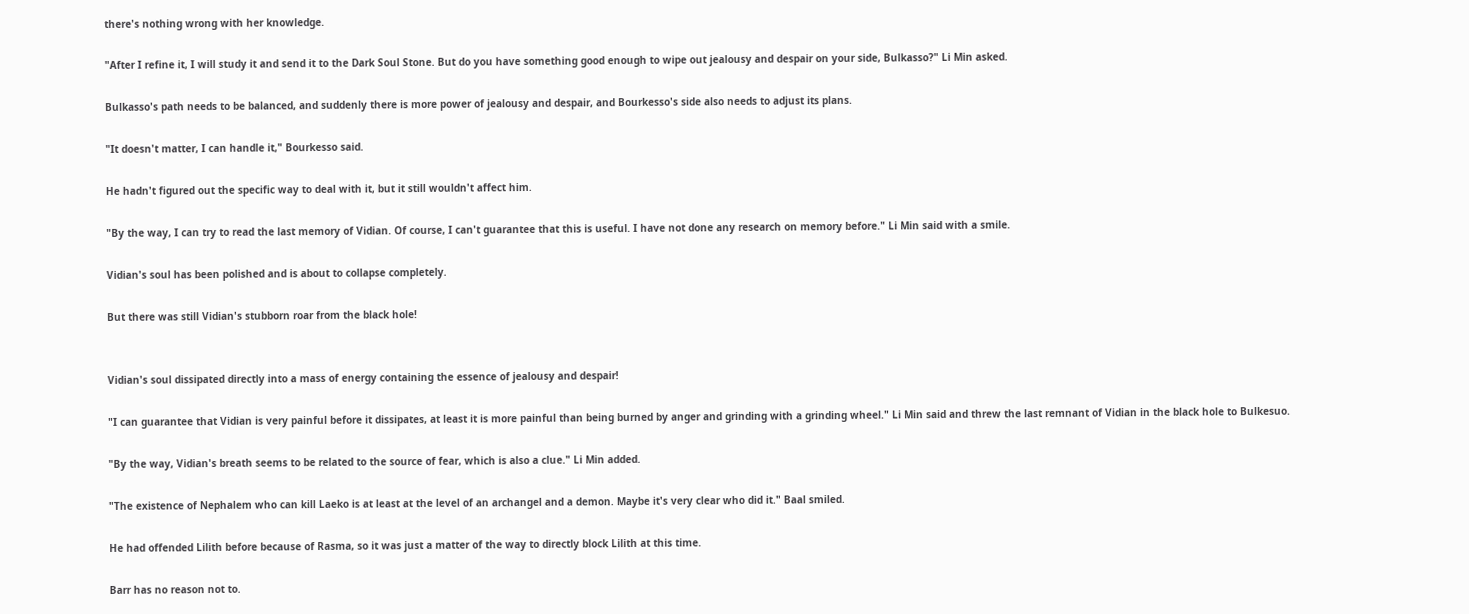there's nothing wrong with her knowledge.

"After I refine it, I will study it and send it to the Dark Soul Stone. But do you have something good enough to wipe out jealousy and despair on your side, Bulkasso?" Li Min asked.

Bulkasso's path needs to be balanced, and suddenly there is more power of jealousy and despair, and Bourkesso's side also needs to adjust its plans.

"It doesn't matter, I can handle it," Bourkesso said.

He hadn't figured out the specific way to deal with it, but it still wouldn't affect him.

"By the way, I can try to read the last memory of Vidian. Of course, I can't guarantee that this is useful. I have not done any research on memory before." Li Min said with a smile.

Vidian's soul has been polished and is about to collapse completely.

But there was still Vidian's stubborn roar from the black hole!


Vidian's soul dissipated directly into a mass of energy containing the essence of jealousy and despair!

"I can guarantee that Vidian is very painful before it dissipates, at least it is more painful than being burned by anger and grinding with a grinding wheel." Li Min said and threw the last remnant of Vidian in the black hole to Bulkesuo.

"By the way, Vidian's breath seems to be related to the source of fear, which is also a clue." Li Min added.

"The existence of Nephalem who can kill Laeko is at least at the level of an archangel and a demon. Maybe it's very clear who did it." Baal smiled.

He had offended Lilith before because of Rasma, so it was just a matter of the way to directly block Lilith at this time.

Barr has no reason not to.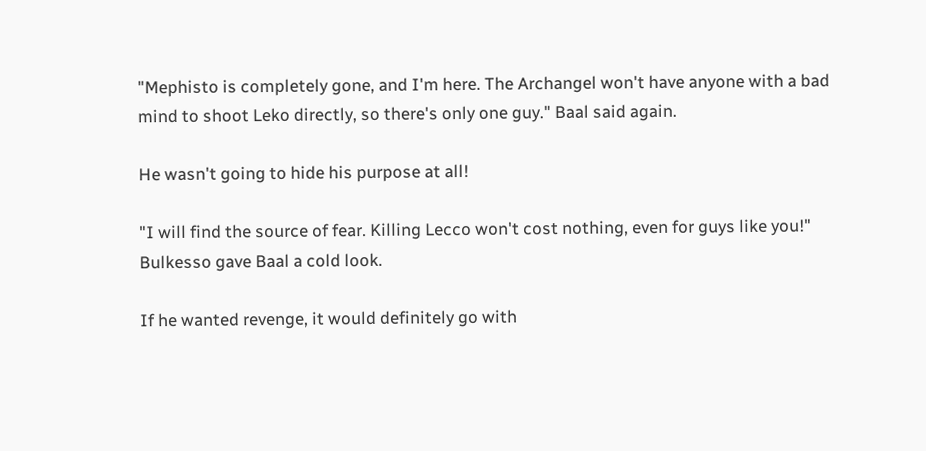"Mephisto is completely gone, and I'm here. The Archangel won't have anyone with a bad mind to shoot Leko directly, so there's only one guy." Baal said again.

He wasn't going to hide his purpose at all!

"I will find the source of fear. Killing Lecco won't cost nothing, even for guys like you!" Bulkesso gave Baal a cold look.

If he wanted revenge, it would definitely go with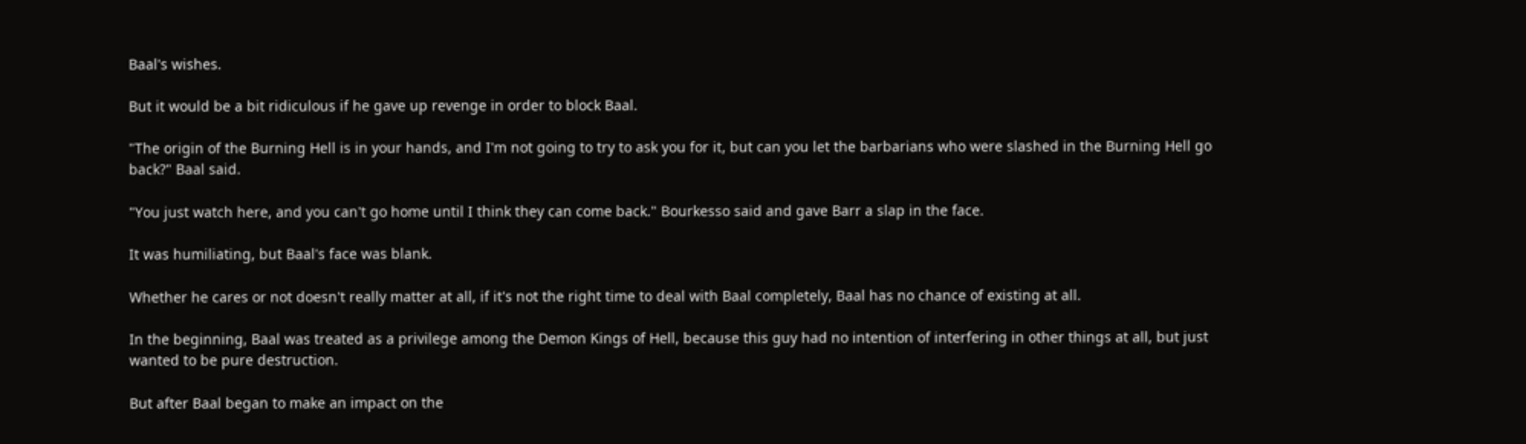Baal's wishes.

But it would be a bit ridiculous if he gave up revenge in order to block Baal.

"The origin of the Burning Hell is in your hands, and I'm not going to try to ask you for it, but can you let the barbarians who were slashed in the Burning Hell go back?" Baal said.

"You just watch here, and you can't go home until I think they can come back." Bourkesso said and gave Barr a slap in the face.

It was humiliating, but Baal's face was blank.

Whether he cares or not doesn't really matter at all, if it's not the right time to deal with Baal completely, Baal has no chance of existing at all.

In the beginning, Baal was treated as a privilege among the Demon Kings of Hell, because this guy had no intention of interfering in other things at all, but just wanted to be pure destruction.

But after Baal began to make an impact on the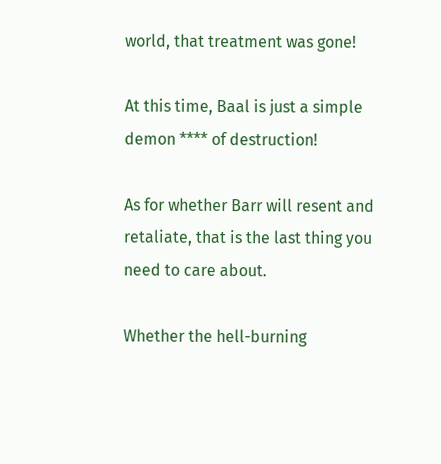world, that treatment was gone!

At this time, Baal is just a simple demon **** of destruction!

As for whether Barr will resent and retaliate, that is the last thing you need to care about.

Whether the hell-burning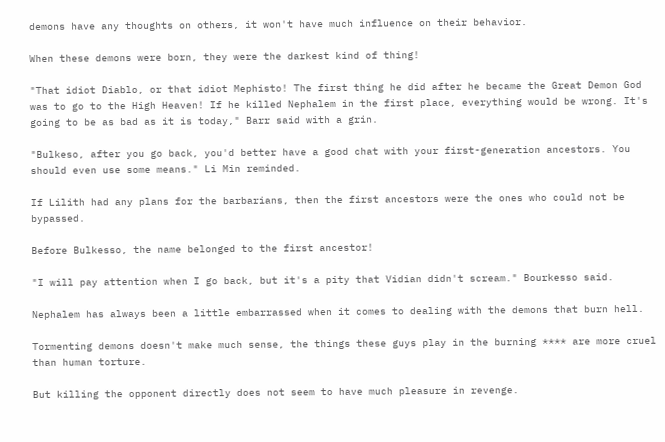demons have any thoughts on others, it won't have much influence on their behavior.

When these demons were born, they were the darkest kind of thing!

"That idiot Diablo, or that idiot Mephisto! The first thing he did after he became the Great Demon God was to go to the High Heaven! If he killed Nephalem in the first place, everything would be wrong. It's going to be as bad as it is today," Barr said with a grin.

"Bulkeso, after you go back, you'd better have a good chat with your first-generation ancestors. You should even use some means." Li Min reminded.

If Lilith had any plans for the barbarians, then the first ancestors were the ones who could not be bypassed.

Before Bulkesso, the name belonged to the first ancestor!

"I will pay attention when I go back, but it's a pity that Vidian didn't scream." Bourkesso said.

Nephalem has always been a little embarrassed when it comes to dealing with the demons that burn hell.

Tormenting demons doesn't make much sense, the things these guys play in the burning **** are more cruel than human torture.

But killing the opponent directly does not seem to have much pleasure in revenge.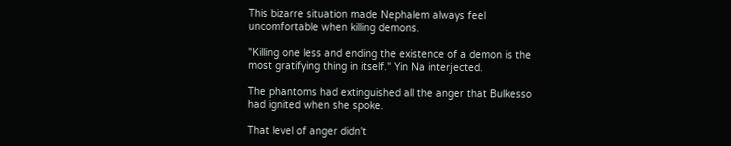This bizarre situation made Nephalem always feel uncomfortable when killing demons.

"Killing one less and ending the existence of a demon is the most gratifying thing in itself." Yin Na interjected.

The phantoms had extinguished all the anger that Bulkesso had ignited when she spoke.

That level of anger didn't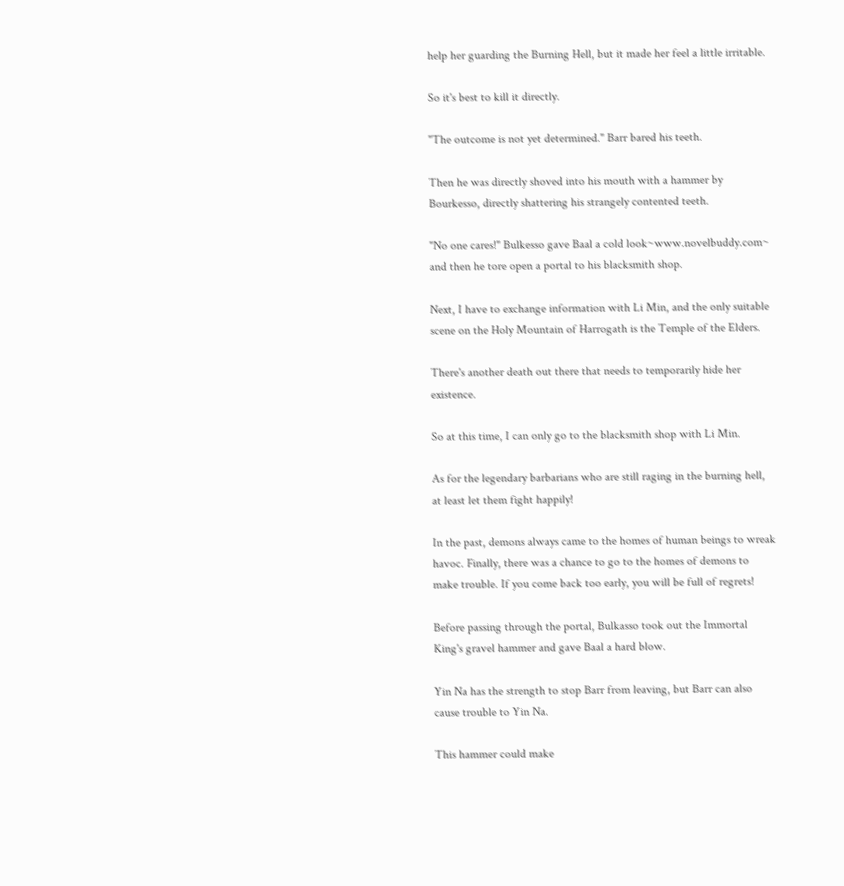help her guarding the Burning Hell, but it made her feel a little irritable.

So it's best to kill it directly.

"The outcome is not yet determined." Barr bared his teeth.

Then he was directly shoved into his mouth with a hammer by Bourkesso, directly shattering his strangely contented teeth.

"No one cares!" Bulkesso gave Baal a cold look~www.novelbuddy.com~ and then he tore open a portal to his blacksmith shop.

Next, I have to exchange information with Li Min, and the only suitable scene on the Holy Mountain of Harrogath is the Temple of the Elders.

There's another death out there that needs to temporarily hide her existence.

So at this time, I can only go to the blacksmith shop with Li Min.

As for the legendary barbarians who are still raging in the burning hell, at least let them fight happily!

In the past, demons always came to the homes of human beings to wreak havoc. Finally, there was a chance to go to the homes of demons to make trouble. If you come back too early, you will be full of regrets!

Before passing through the portal, Bulkasso took out the Immortal King's gravel hammer and gave Baal a hard blow.

Yin Na has the strength to stop Barr from leaving, but Barr can also cause trouble to Yin Na.

This hammer could make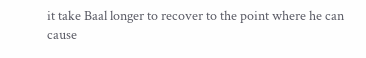it take Baal longer to recover to the point where he can cause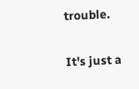trouble.

It's just a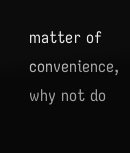matter of convenience, why not do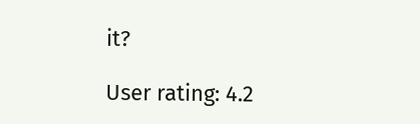it?

User rating: 4.2